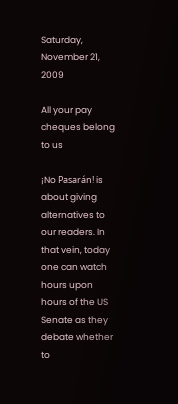Saturday, November 21, 2009

All your pay cheques belong to us

¡No Pasarán! is about giving alternatives to our readers. In that vein, today one can watch hours upon hours of the US Senate as they debate whether to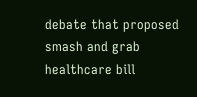debate that proposed smash and grab healthcare bill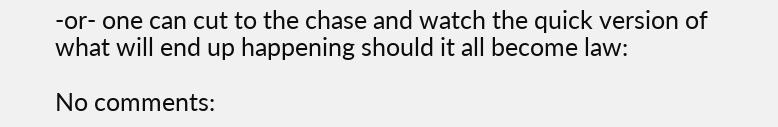-or- one can cut to the chase and watch the quick version of what will end up happening should it all become law:

No comments: